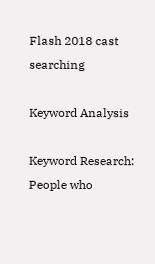Flash 2018 cast searching

Keyword Analysis

Keyword Research: People who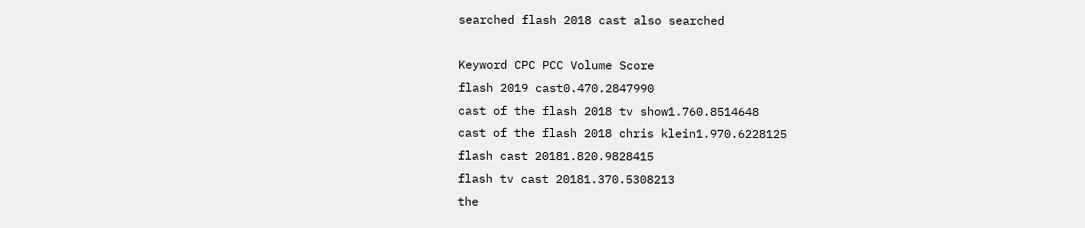searched flash 2018 cast also searched

Keyword CPC PCC Volume Score
flash 2019 cast0.470.2847990
cast of the flash 2018 tv show1.760.8514648
cast of the flash 2018 chris klein1.970.6228125
flash cast 20181.820.9828415
flash tv cast 20181.370.5308213
the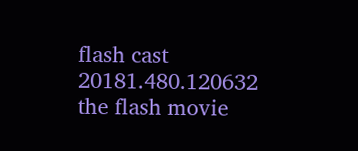flash cast 20181.480.120632
the flash movie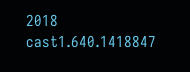2018 cast1.640.1418847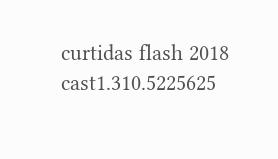curtidas flash 2018 cast1.310.5225625